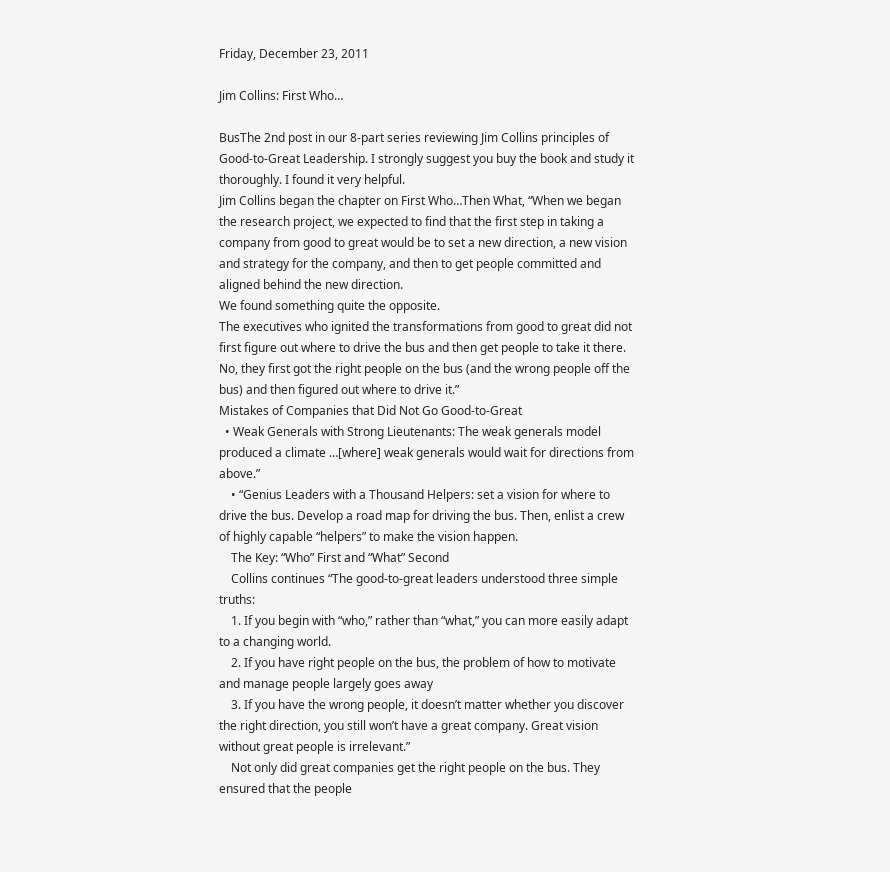Friday, December 23, 2011

Jim Collins: First Who…

BusThe 2nd post in our 8-part series reviewing Jim Collins principles of Good-to-Great Leadership. I strongly suggest you buy the book and study it thoroughly. I found it very helpful.
Jim Collins began the chapter on First Who…Then What, “When we began the research project, we expected to find that the first step in taking a company from good to great would be to set a new direction, a new vision and strategy for the company, and then to get people committed and aligned behind the new direction.
We found something quite the opposite.
The executives who ignited the transformations from good to great did not first figure out where to drive the bus and then get people to take it there. No, they first got the right people on the bus (and the wrong people off the bus) and then figured out where to drive it.”
Mistakes of Companies that Did Not Go Good-to-Great
  • Weak Generals with Strong Lieutenants: The weak generals model produced a climate …[where] weak generals would wait for directions from above.”
    • “Genius Leaders with a Thousand Helpers: set a vision for where to drive the bus. Develop a road map for driving the bus. Then, enlist a crew of highly capable “helpers” to make the vision happen.
    The Key: “Who” First and “What” Second
    Collins continues “The good-to-great leaders understood three simple truths:
    1. If you begin with “who,” rather than “what,” you can more easily adapt to a changing world.
    2. If you have right people on the bus, the problem of how to motivate and manage people largely goes away
    3. If you have the wrong people, it doesn’t matter whether you discover the right direction, you still won’t have a great company. Great vision without great people is irrelevant.”
    Not only did great companies get the right people on the bus. They ensured that the people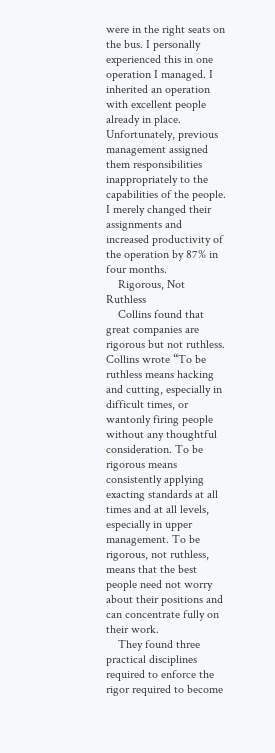were in the right seats on the bus. I personally experienced this in one operation I managed. I inherited an operation with excellent people already in place. Unfortunately, previous management assigned them responsibilities inappropriately to the capabilities of the people. I merely changed their assignments and increased productivity of the operation by 87% in four months.
    Rigorous, Not Ruthless
    Collins found that great companies are rigorous but not ruthless. Collins wrote “To be ruthless means hacking and cutting, especially in difficult times, or wantonly firing people without any thoughtful consideration. To be rigorous means consistently applying exacting standards at all times and at all levels, especially in upper management. To be rigorous, not ruthless, means that the best people need not worry about their positions and can concentrate fully on their work.
    They found three practical disciplines required to enforce the rigor required to become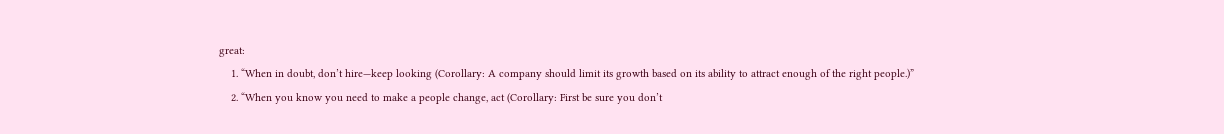great:
    1. “When in doubt, don’t hire—keep looking (Corollary: A company should limit its growth based on its ability to attract enough of the right people.)”
    2. “When you know you need to make a people change, act (Corollary: First be sure you don’t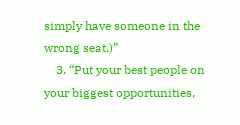simply have someone in the wrong seat.)”
    3. “Put your best people on your biggest opportunities,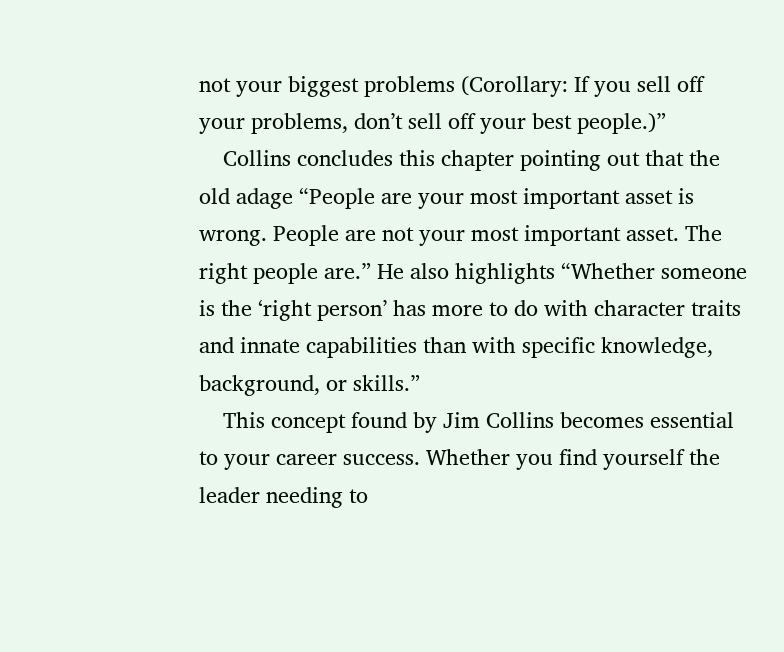not your biggest problems (Corollary: If you sell off your problems, don’t sell off your best people.)”
    Collins concludes this chapter pointing out that the old adage “People are your most important asset is wrong. People are not your most important asset. The right people are.” He also highlights “Whether someone is the ‘right person’ has more to do with character traits and innate capabilities than with specific knowledge, background, or skills.”
    This concept found by Jim Collins becomes essential to your career success. Whether you find yourself the leader needing to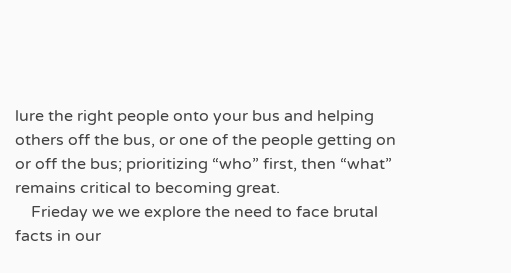lure the right people onto your bus and helping others off the bus, or one of the people getting on or off the bus; prioritizing “who” first, then “what” remains critical to becoming great.
    Frieday we we explore the need to face brutal facts in our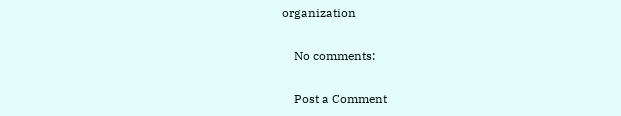organization

    No comments:

    Post a Comment